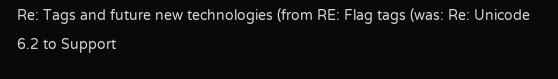Re: Tags and future new technologies (from RE: Flag tags (was: Re: Unicode 6.2 to Support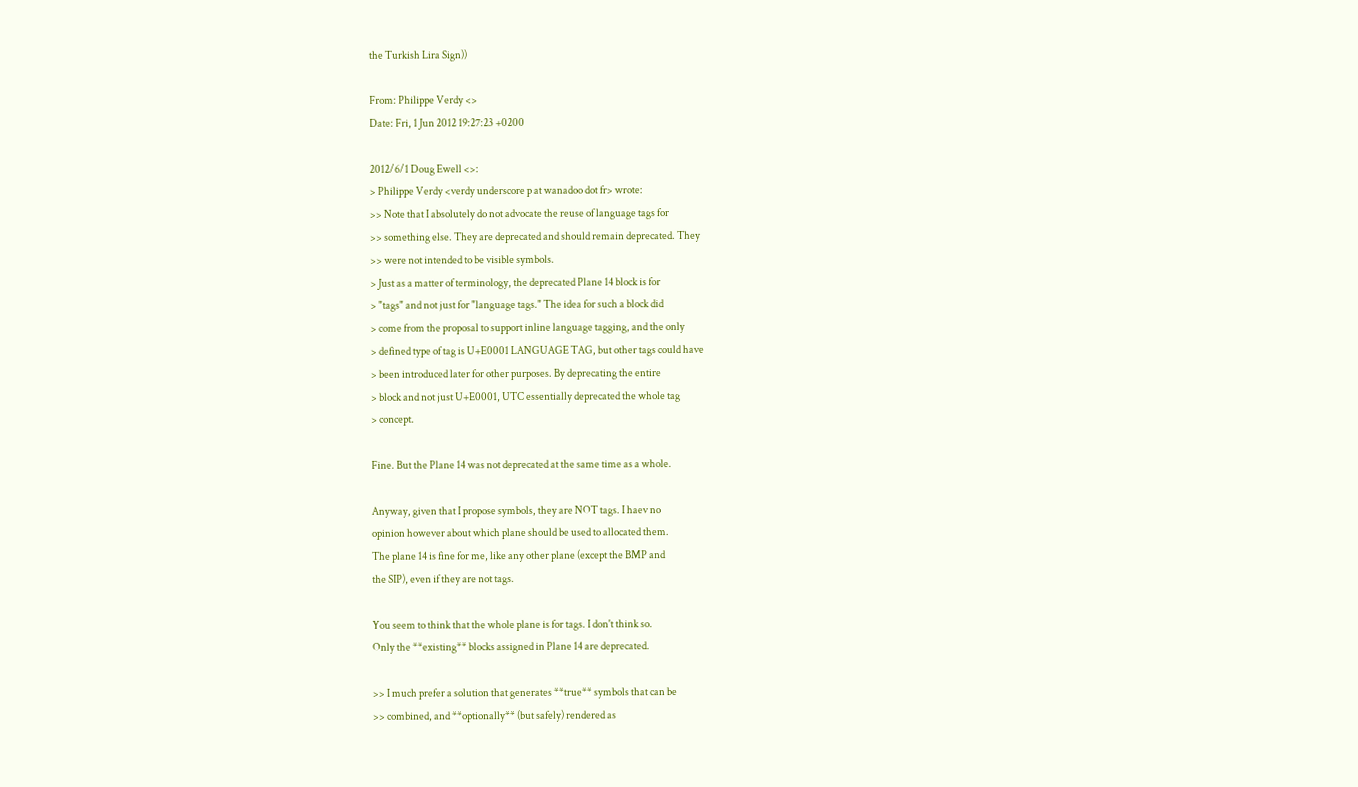the Turkish Lira Sign))

From: Philippe Verdy <>
Date: Fri, 1 Jun 2012 19:27:23 +0200

2012/6/1 Doug Ewell <>:
> Philippe Verdy <verdy underscore p at wanadoo dot fr> wrote:
>> Note that I absolutely do not advocate the reuse of language tags for
>> something else. They are deprecated and should remain deprecated. They
>> were not intended to be visible symbols.
> Just as a matter of terminology, the deprecated Plane 14 block is for
> "tags" and not just for "language tags." The idea for such a block did
> come from the proposal to support inline language tagging, and the only
> defined type of tag is U+E0001 LANGUAGE TAG, but other tags could have
> been introduced later for other purposes. By deprecating the entire
> block and not just U+E0001, UTC essentially deprecated the whole tag
> concept.

Fine. But the Plane 14 was not deprecated at the same time as a whole.

Anyway, given that I propose symbols, they are NOT tags. I haev no
opinion however about which plane should be used to allocated them.
The plane 14 is fine for me, like any other plane (except the BMP and
the SIP), even if they are not tags.

You seem to think that the whole plane is for tags. I don't think so.
Only the **existing** blocks assigned in Plane 14 are deprecated.

>> I much prefer a solution that generates **true** symbols that can be
>> combined, and **optionally** (but safely) rendered as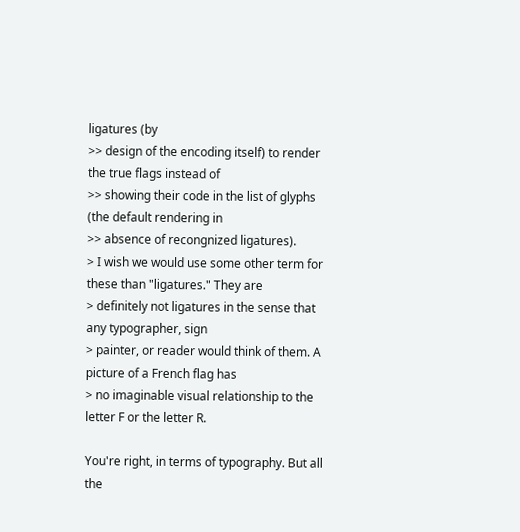ligatures (by
>> design of the encoding itself) to render the true flags instead of
>> showing their code in the list of glyphs (the default rendering in
>> absence of recongnized ligatures).
> I wish we would use some other term for these than "ligatures." They are
> definitely not ligatures in the sense that any typographer, sign
> painter, or reader would think of them. A picture of a French flag has
> no imaginable visual relationship to the letter F or the letter R.

You're right, in terms of typography. But all the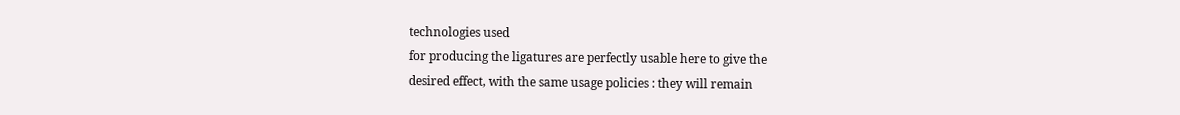technologies used
for producing the ligatures are perfectly usable here to give the
desired effect, with the same usage policies : they will remain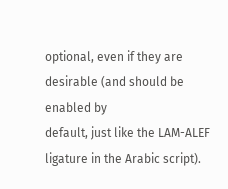optional, even if they are desirable (and should be enabled by
default, just like the LAM-ALEF ligature in the Arabic script).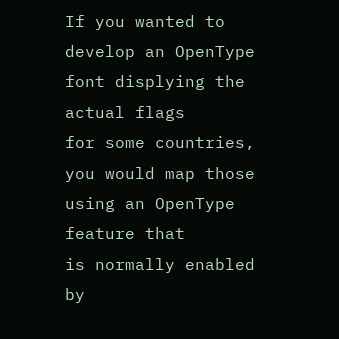If you wanted to develop an OpenType font displying the actual flags
for some countries, you would map those using an OpenType feature that
is normally enabled by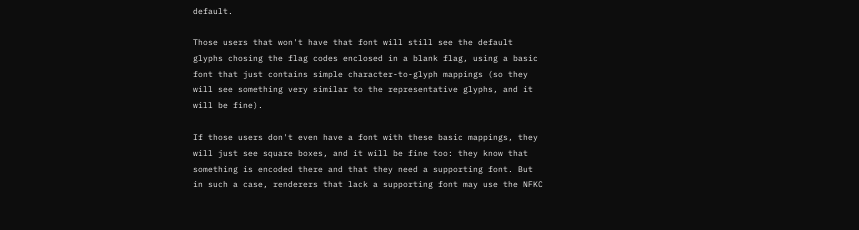default.

Those users that won't have that font will still see the default
glyphs chosing the flag codes enclosed in a blank flag, using a basic
font that just contains simple character-to-glyph mappings (so they
will see something very similar to the representative glyphs, and it
will be fine).

If those users don't even have a font with these basic mappings, they
will just see square boxes, and it will be fine too: they know that
something is encoded there and that they need a supporting font. But
in such a case, renderers that lack a supporting font may use the NFKC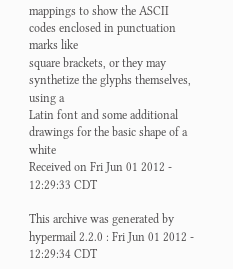mappings to show the ASCII codes enclosed in punctuation marks like
square brackets, or they may synthetize the glyphs themselves, using a
Latin font and some additional drawings for the basic shape of a white
Received on Fri Jun 01 2012 - 12:29:33 CDT

This archive was generated by hypermail 2.2.0 : Fri Jun 01 2012 - 12:29:34 CDT